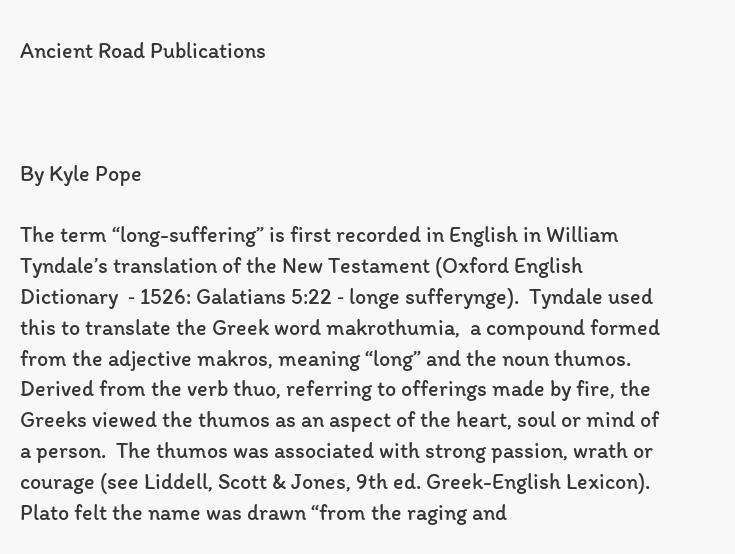Ancient Road Publications



By Kyle Pope

The term “long-suffering” is first recorded in English in William Tyndale’s translation of the New Testament (Oxford English Dictionary  ‑ 1526: Galatians 5:22 ‑ longe sufferynge).  Tyndale used this to translate the Greek word makrothumia,  a compound formed from the adjective makros, meaning “long” and the noun thumos.  Derived from the verb thuo, referring to offerings made by fire, the Greeks viewed the thumos as an aspect of the heart, soul or mind of a person.  The thumos was associated with strong passion, wrath or courage (see Liddell, Scott & Jones, 9th ed. Greek-English Lexicon).  Plato felt the name was drawn “from the raging and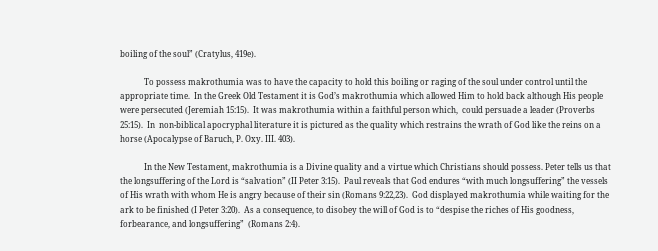boiling of the soul” (Cratylus, 419e).

            To possess makrothumia was to have the capacity to hold this boiling or raging of the soul under control until the appropriate time.  In the Greek Old Testament it is God’s makrothumia which allowed Him to hold back although His people were persecuted (Jeremiah 15:15).  It was makrothumia within a faithful person which,  could persuade a leader (Proverbs 25:15).  In  non-biblical apocryphal literature it is pictured as the quality which restrains the wrath of God like the reins on a horse (Apocalypse of Baruch, P. Oxy. III. 403).

            In the New Testament, makrothumia is a Divine quality and a virtue which Christians should possess. Peter tells us that the longsuffering of the Lord is “salvation” (II Peter 3:15).  Paul reveals that God endures “with much longsuffering” the vessels of His wrath with whom He is angry because of their sin (Romans 9:22,23).  God displayed makrothumia while waiting for the ark to be finished (I Peter 3:20).  As a consequence, to disobey the will of God is to “despise the riches of His goodness, forbearance, and longsuffering”  (Romans 2:4).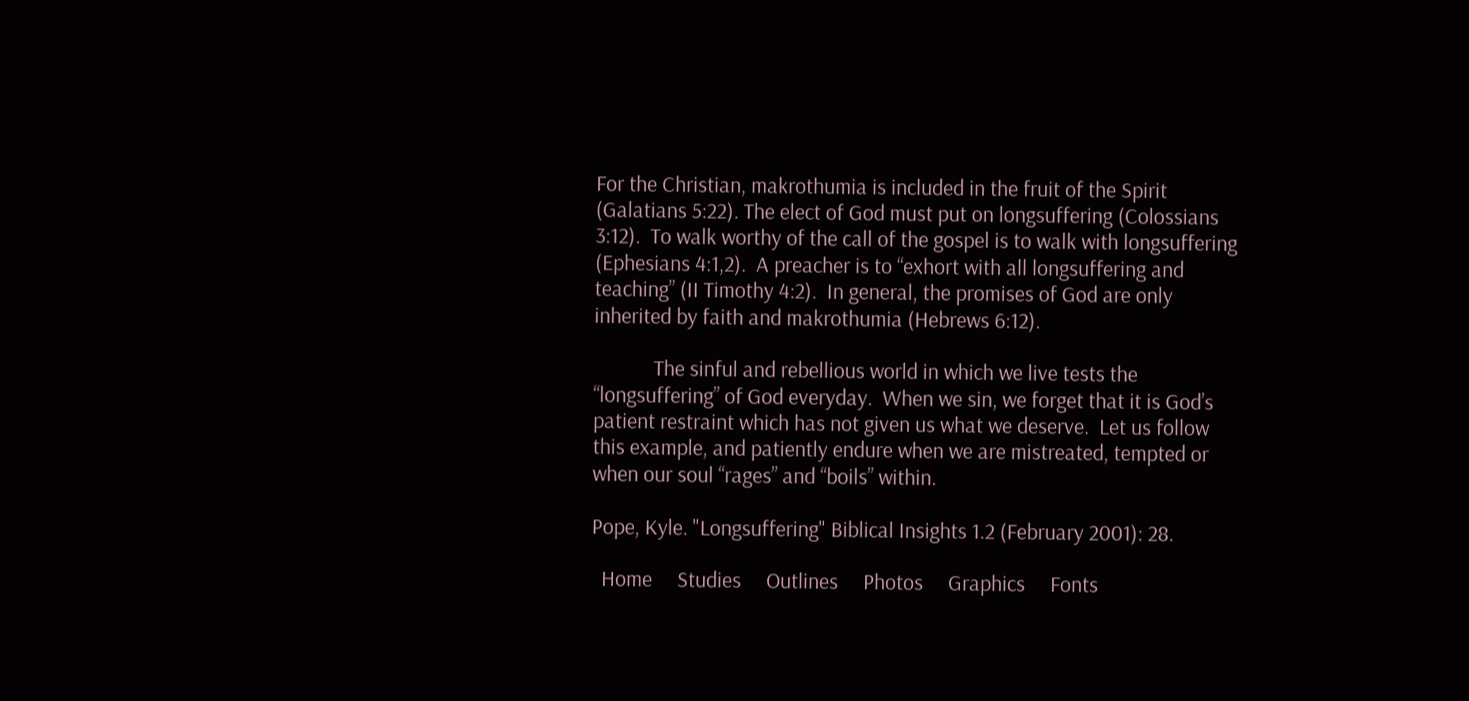For the Christian, makrothumia is included in the fruit of the Spirit (Galatians 5:22). The elect of God must put on longsuffering (Colossians 3:12).  To walk worthy of the call of the gospel is to walk with longsuffering (Ephesians 4:1,2).  A preacher is to “exhort with all longsuffering and teaching” (II Timothy 4:2).  In general, the promises of God are only inherited by faith and makrothumia (Hebrews 6:12).

            The sinful and rebellious world in which we live tests the “longsuffering” of God everyday.  When we sin, we forget that it is God’s patient restraint which has not given us what we deserve.  Let us follow this example, and patiently endure when we are mistreated, tempted or when our soul “rages” and “boils” within.

Pope, Kyle. "Longsuffering" Biblical Insights 1.2 (February 2001): 28.

  Home     Studies     Outlines     Photos     Graphics     Fonts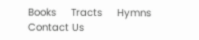Books     Tracts     Hymns     Contact Us